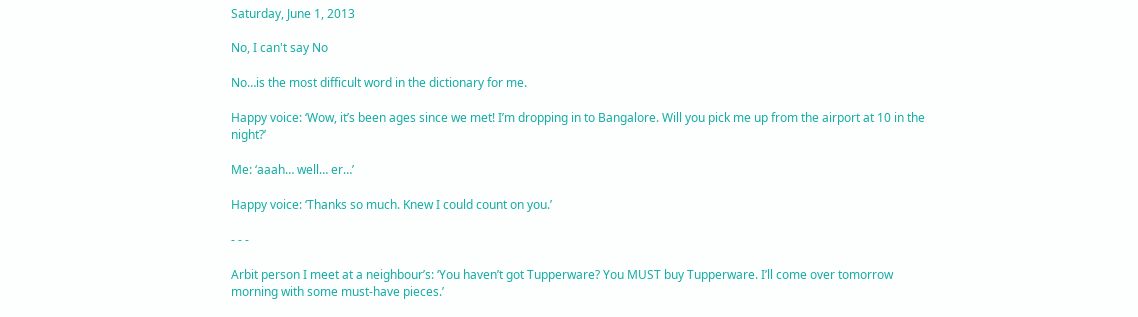Saturday, June 1, 2013

No, I can't say No

No…is the most difficult word in the dictionary for me.

Happy voice: ‘Wow, it’s been ages since we met! I’m dropping in to Bangalore. Will you pick me up from the airport at 10 in the night?’

Me: ‘aaah… well… er…’

Happy voice: ‘Thanks so much. Knew I could count on you.’

- - -

Arbit person I meet at a neighbour’s: ‘You haven’t got Tupperware? You MUST buy Tupperware. I’ll come over tomorrow morning with some must-have pieces.’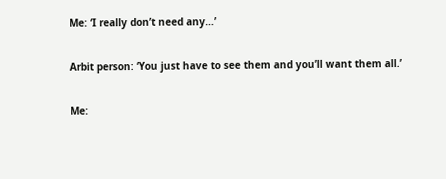Me: ‘I really don’t need any…’

Arbit person: ‘You just have to see them and you’ll want them all.’

Me: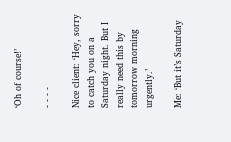‘Oh of course!’

- - - -

Nice client: ‘Hey, sorry to catch you on a Saturday night. But I really need this by tomorrow morning urgently.’

Me: ‘But it’s Saturday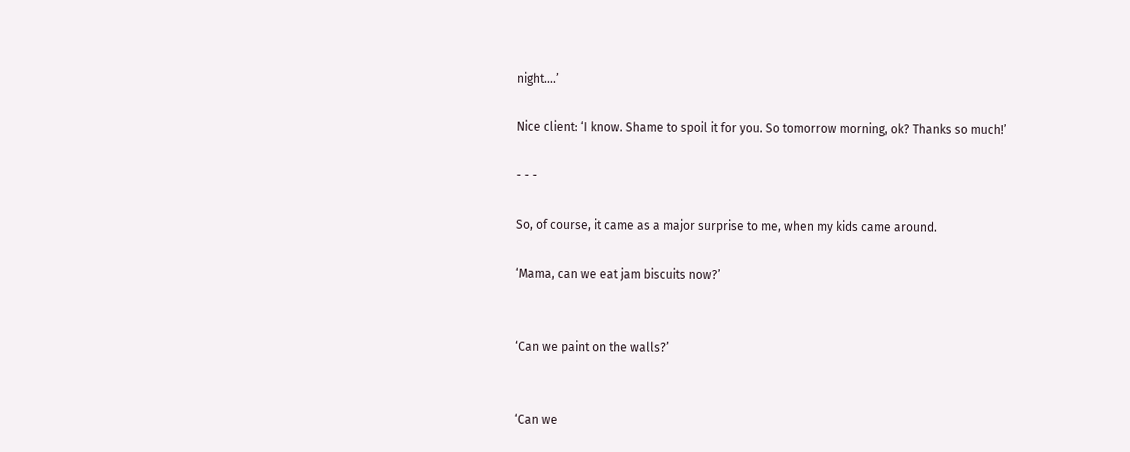night….’

Nice client: ‘I know. Shame to spoil it for you. So tomorrow morning, ok? Thanks so much!’

- - -

So, of course, it came as a major surprise to me, when my kids came around.

‘Mama, can we eat jam biscuits now?’


‘Can we paint on the walls?’


‘Can we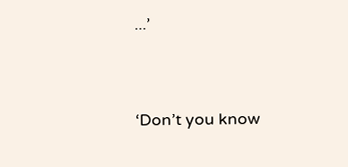...’


‘Don’t you know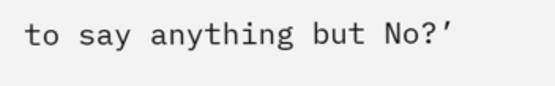to say anything but No?’